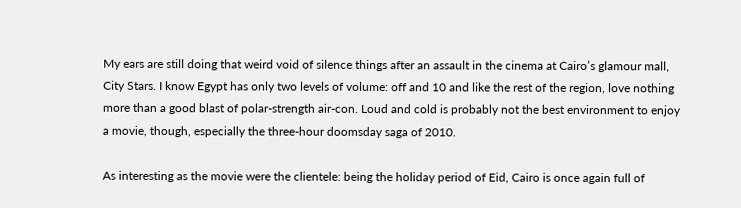My ears are still doing that weird void of silence things after an assault in the cinema at Cairo’s glamour mall, City Stars. I know Egypt has only two levels of volume: off and 10 and like the rest of the region, love nothing more than a good blast of polar-strength air-con. Loud and cold is probably not the best environment to enjoy a movie, though, especially the three-hour doomsday saga of 2010.

As interesting as the movie were the clientele: being the holiday period of Eid, Cairo is once again full of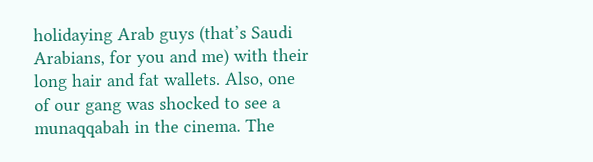holidaying Arab guys (that’s Saudi Arabians, for you and me) with their long hair and fat wallets. Also, one of our gang was shocked to see a munaqqabah in the cinema. The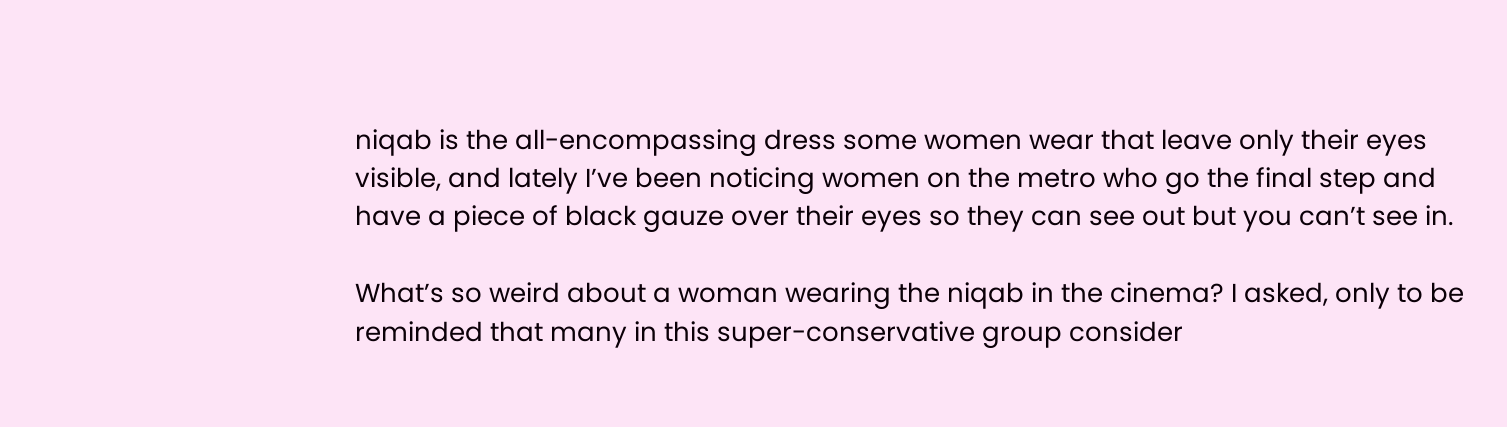niqab is the all-encompassing dress some women wear that leave only their eyes visible, and lately I’ve been noticing women on the metro who go the final step and have a piece of black gauze over their eyes so they can see out but you can’t see in.

What’s so weird about a woman wearing the niqab in the cinema? I asked, only to be reminded that many in this super-conservative group consider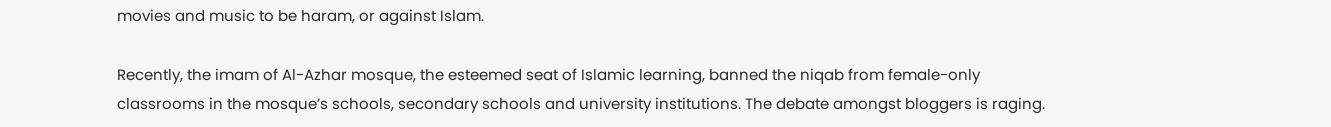movies and music to be haram, or against Islam.

Recently, the imam of Al-Azhar mosque, the esteemed seat of Islamic learning, banned the niqab from female-only classrooms in the mosque’s schools, secondary schools and university institutions. The debate amongst bloggers is raging.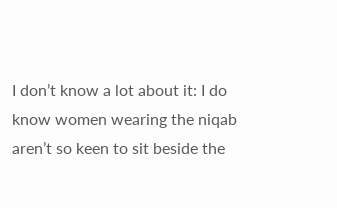I don’t know a lot about it: I do know women wearing the niqab aren’t so keen to sit beside the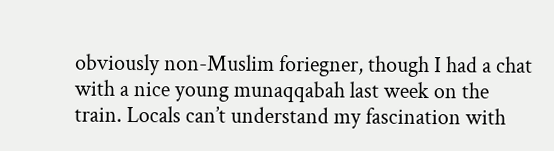obviously non-Muslim foriegner, though I had a chat with a nice young munaqqabah last week on the train. Locals can’t understand my fascination with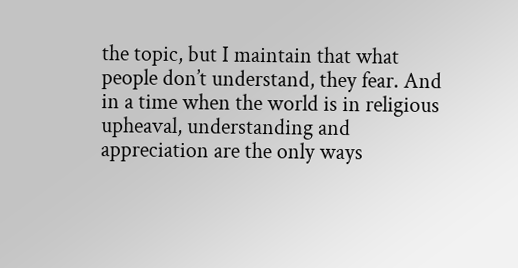the topic, but I maintain that what people don’t understand, they fear. And in a time when the world is in religious upheaval, understanding and appreciation are the only ways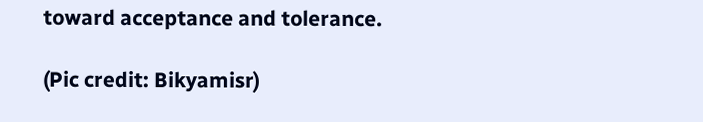toward acceptance and tolerance.

(Pic credit: Bikyamisr)